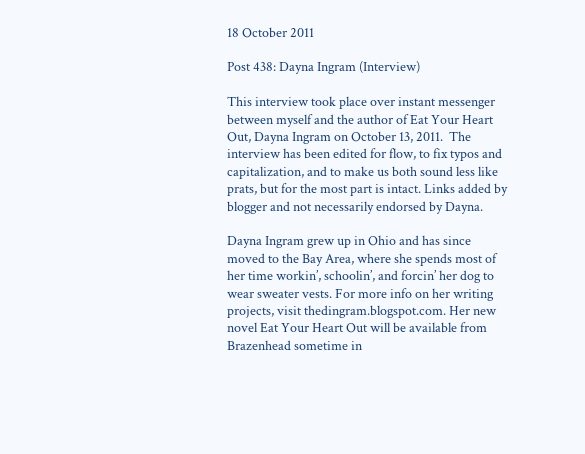18 October 2011

Post 438: Dayna Ingram (Interview)

This interview took place over instant messenger between myself and the author of Eat Your Heart Out, Dayna Ingram on October 13, 2011.  The interview has been edited for flow, to fix typos and capitalization, and to make us both sound less like prats, but for the most part is intact. Links added by blogger and not necessarily endorsed by Dayna.

Dayna Ingram grew up in Ohio and has since moved to the Bay Area, where she spends most of her time workin’, schoolin’, and forcin’ her dog to wear sweater vests. For more info on her writing projects, visit thedingram.blogspot.com. Her new novel Eat Your Heart Out will be available from Brazenhead sometime in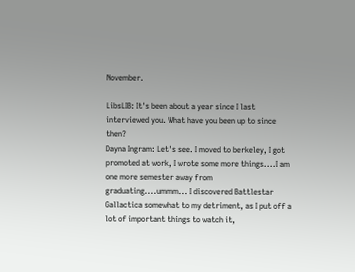November.

LibsLIB: It's been about a year since I last interviewed you. What have you been up to since then?
Dayna Ingram: Let's see. I moved to berkeley, I got promoted at work, I wrote some more things....I am one more semester away from graduating....ummm... I discovered Battlestar Gallactica somewhat to my detriment, as I put off a lot of important things to watch it,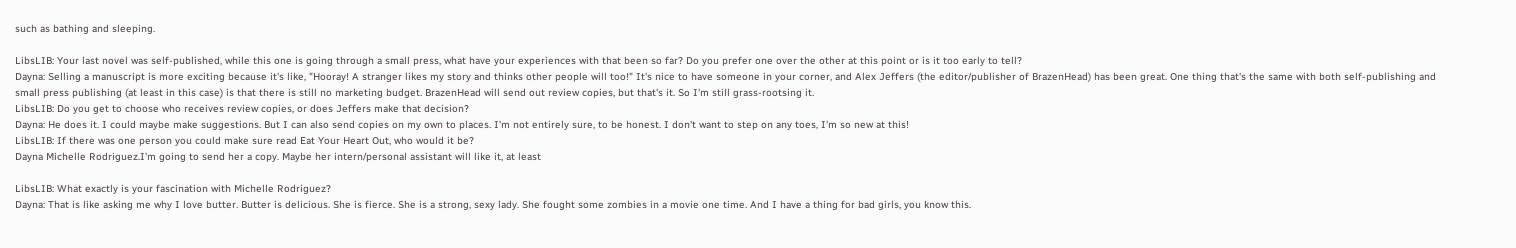such as bathing and sleeping.

LibsLIB: Your last novel was self-published, while this one is going through a small press, what have your experiences with that been so far? Do you prefer one over the other at this point or is it too early to tell?
Dayna: Selling a manuscript is more exciting because it's like, "Hooray! A stranger likes my story and thinks other people will too!" It's nice to have someone in your corner, and Alex Jeffers (the editor/publisher of BrazenHead) has been great. One thing that's the same with both self-publishing and small press publishing (at least in this case) is that there is still no marketing budget. BrazenHead will send out review copies, but that's it. So I'm still grass-rootsing it.
LibsLIB: Do you get to choose who receives review copies, or does Jeffers make that decision?
Dayna: He does it. I could maybe make suggestions. But I can also send copies on my own to places. I'm not entirely sure, to be honest. I don't want to step on any toes, I'm so new at this!
LibsLIB: If there was one person you could make sure read Eat Your Heart Out, who would it be?
Dayna Michelle Rodriguez.I'm going to send her a copy. Maybe her intern/personal assistant will like it, at least

LibsLIB: What exactly is your fascination with Michelle Rodriguez?
Dayna: That is like asking me why I love butter. Butter is delicious. She is fierce. She is a strong, sexy lady. She fought some zombies in a movie one time. And I have a thing for bad girls, you know this.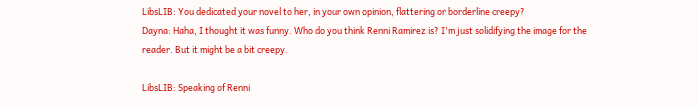LibsLIB: You dedicated your novel to her, in your own opinion, flattering or borderline creepy?
Dayna: Haha, I thought it was funny. Who do you think Renni Ramirez is? I'm just solidifying the image for the reader. But it might be a bit creepy.

LibsLIB: Speaking of Renni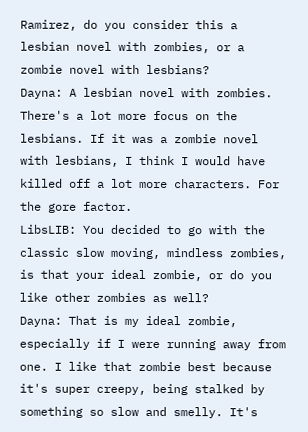Ramirez, do you consider this a lesbian novel with zombies, or a zombie novel with lesbians?
Dayna: A lesbian novel with zombies. There's a lot more focus on the lesbians. If it was a zombie novel with lesbians, I think I would have killed off a lot more characters. For the gore factor.
LibsLIB: You decided to go with the classic slow moving, mindless zombies, is that your ideal zombie, or do you like other zombies as well?
Dayna: That is my ideal zombie, especially if I were running away from one. I like that zombie best because it's super creepy, being stalked by something so slow and smelly. It's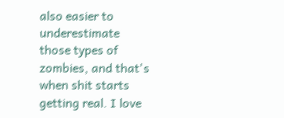also easier to underestimate those types of zombies, and that's when shit starts getting real. I love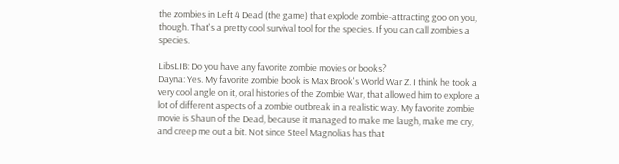the zombies in Left 4 Dead (the game) that explode zombie-attracting goo on you, though. That's a pretty cool survival tool for the species. If you can call zombies a species.

LibsLIB: Do you have any favorite zombie movies or books?
Dayna: Yes. My favorite zombie book is Max Brook's World War Z. I think he took a very cool angle on it, oral histories of the Zombie War, that allowed him to explore a lot of different aspects of a zombie outbreak in a realistic way. My favorite zombie movie is Shaun of the Dead, because it managed to make me laugh, make me cry, and creep me out a bit. Not since Steel Magnolias has that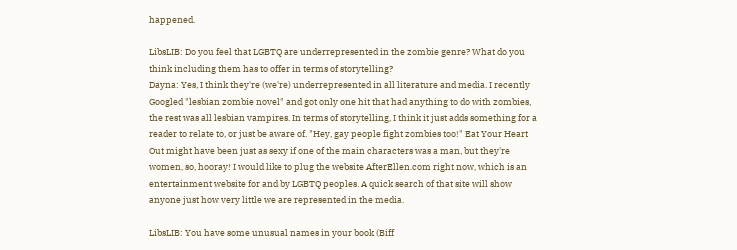happened.

LibsLIB: Do you feel that LGBTQ are underrepresented in the zombie genre? What do you think including them has to offer in terms of storytelling?
Dayna: Yes, I think they're (we're) underrepresented in all literature and media. I recently Googled "lesbian zombie novel" and got only one hit that had anything to do with zombies, the rest was all lesbian vampires. In terms of storytelling, I think it just adds something for a reader to relate to, or just be aware of. "Hey, gay people fight zombies too!" Eat Your Heart Out might have been just as sexy if one of the main characters was a man, but they're women, so, hooray! I would like to plug the website AfterEllen.com right now, which is an entertainment website for and by LGBTQ peoples. A quick search of that site will show anyone just how very little we are represented in the media.

LibsLIB: You have some unusual names in your book (Biff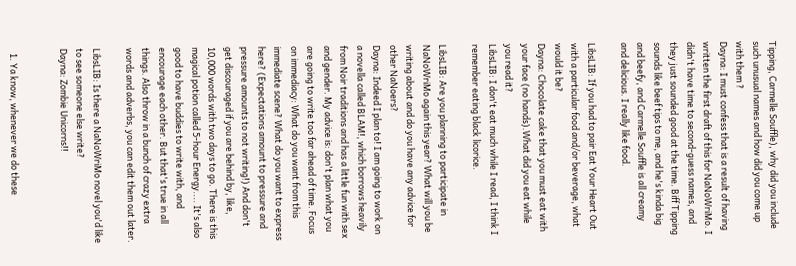Tipping, Carmelle Souffle), why did you include such unusual names and how did you come up with them ?
Dayna: I must confess that is a result of having written the first draft of this for NaNoWriMo. I didn't have time to second-guess names, and they just sounded good at the time. Biff Tipping sounds like beef tips to me, and he's kinda big and beefy, and Carmelle Souffle is all creamy and delicious. I really like food.

LibsLIB: If you had to pair Eat Your Heart Out with a particular food and/or beverage, what would it be?
Dayna: Chocolate cake that you must eat with your face (no hands).What did you eat while you read it?
LibsLIB: I don't eat much while I read, I think I remember eating black licorice.

LibsLIB: Are you planning to participate in NaNoWriMo again this year? What will you be writing about and do you have any advice for other NaNoers?
Dayna: Indeed I plan to! I am going to work on a novella called BLAM!, which borrows heavily from Noir traditions and has a little fun with sex and gender. My advice is: don't plan what you are going to write too far ahead of time. Focus on immediacy: What do you want from this immediate scene? What do you want to express here? (Expectations amount to pressure and pressure amounts to not writing!) And don't get discouraged if you are behind by, like, 10,000 words with two days to go. There is this magical potion called 5-hour Energy.... It's also good to have buddies to write with, and encourage each other. But that's true in all things. Also throw in a bunch of crazy extra words and adverbs, you can edit them out later.

LibsLIB: Is there a NaNoWriMo novel you'd like to see someone else write?
Dayna: Zombie Unicorns!!


  1. Ya know, whenever we do these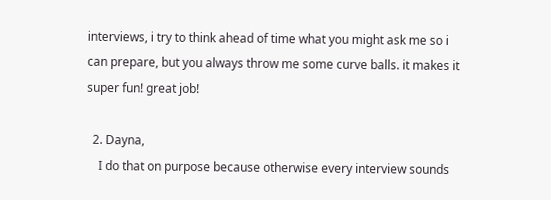interviews, i try to think ahead of time what you might ask me so i can prepare, but you always throw me some curve balls. it makes it super fun! great job!

  2. Dayna,
    I do that on purpose because otherwise every interview sounds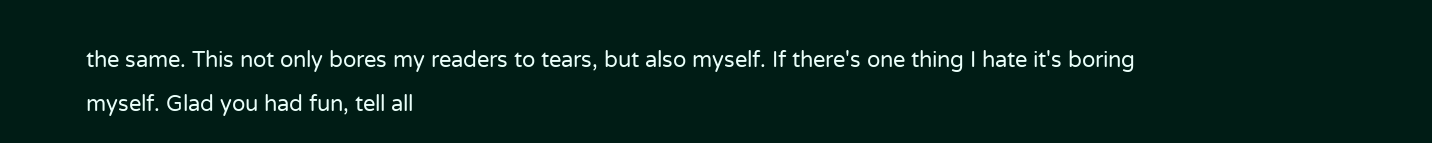the same. This not only bores my readers to tears, but also myself. If there's one thing I hate it's boring myself. Glad you had fun, tell all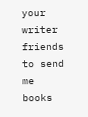your writer friends to send me books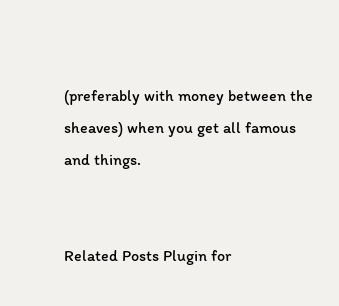(preferably with money between the sheaves) when you get all famous and things.


Related Posts Plugin for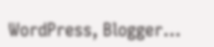WordPress, Blogger...